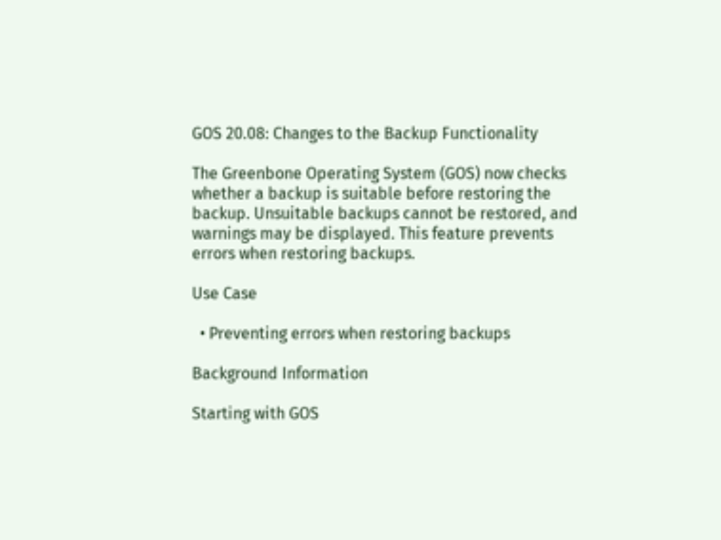GOS 20.08: Changes to the Backup Functionality

The Greenbone Operating System (GOS) now checks whether a backup is suitable before restoring the backup. Unsuitable backups cannot be restored, and warnings may be displayed. This feature prevents errors when restoring backups.

Use Case

  • Preventing errors when restoring backups

Background Information

Starting with GOS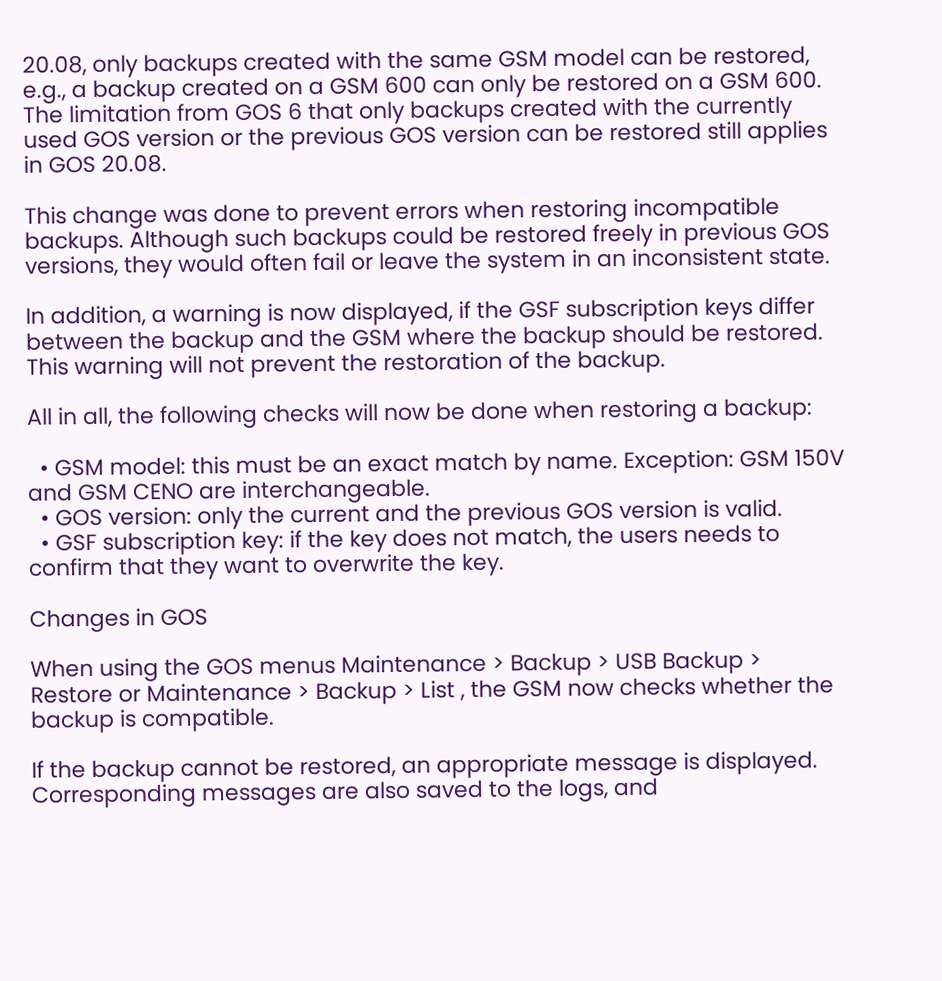20.08, only backups created with the same GSM model can be restored, e.g., a backup created on a GSM 600 can only be restored on a GSM 600.
The limitation from GOS 6 that only backups created with the currently used GOS version or the previous GOS version can be restored still applies in GOS 20.08.

This change was done to prevent errors when restoring incompatible backups. Although such backups could be restored freely in previous GOS versions, they would often fail or leave the system in an inconsistent state.

In addition, a warning is now displayed, if the GSF subscription keys differ between the backup and the GSM where the backup should be restored. This warning will not prevent the restoration of the backup.

All in all, the following checks will now be done when restoring a backup:

  • GSM model: this must be an exact match by name. Exception: GSM 150V and GSM CENO are interchangeable.
  • GOS version: only the current and the previous GOS version is valid.
  • GSF subscription key: if the key does not match, the users needs to confirm that they want to overwrite the key.

Changes in GOS

When using the GOS menus Maintenance > Backup > USB Backup > Restore or Maintenance > Backup > List , the GSM now checks whether the backup is compatible.

If the backup cannot be restored, an appropriate message is displayed. Corresponding messages are also saved to the logs, and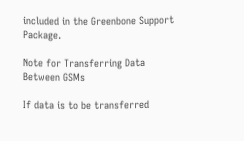included in the Greenbone Support Package.

Note for Transferring Data Between GSMs

If data is to be transferred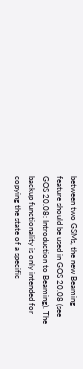between two GSMs, the new Beaming feature should be used in GOS 20.08 (see GOS 20.08: Introduction to Beaming). The backup functionality is only intended for copying the state of a specific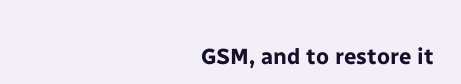GSM, and to restore it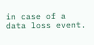in case of a data loss event.